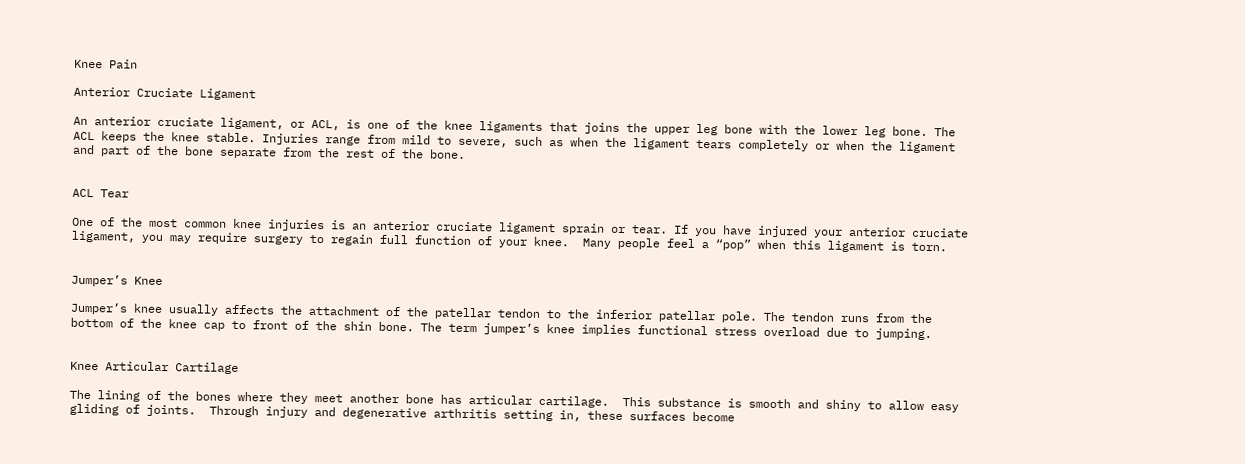Knee Pain

Anterior Cruciate Ligament

An anterior cruciate ligament, or ACL, is one of the knee ligaments that joins the upper leg bone with the lower leg bone. The ACL keeps the knee stable. Injuries range from mild to severe, such as when the ligament tears completely or when the ligament and part of the bone separate from the rest of the bone.


ACL Tear

One of the most common knee injuries is an anterior cruciate ligament sprain or tear. If you have injured your anterior cruciate ligament, you may require surgery to regain full function of your knee.  Many people feel a “pop” when this ligament is torn.


Jumper’s Knee

Jumper’s knee usually affects the attachment of the patellar tendon to the inferior patellar pole. The tendon runs from the bottom of the knee cap to front of the shin bone. The term jumper’s knee implies functional stress overload due to jumping.


Knee Articular Cartilage

The lining of the bones where they meet another bone has articular cartilage.  This substance is smooth and shiny to allow easy gliding of joints.  Through injury and degenerative arthritis setting in, these surfaces become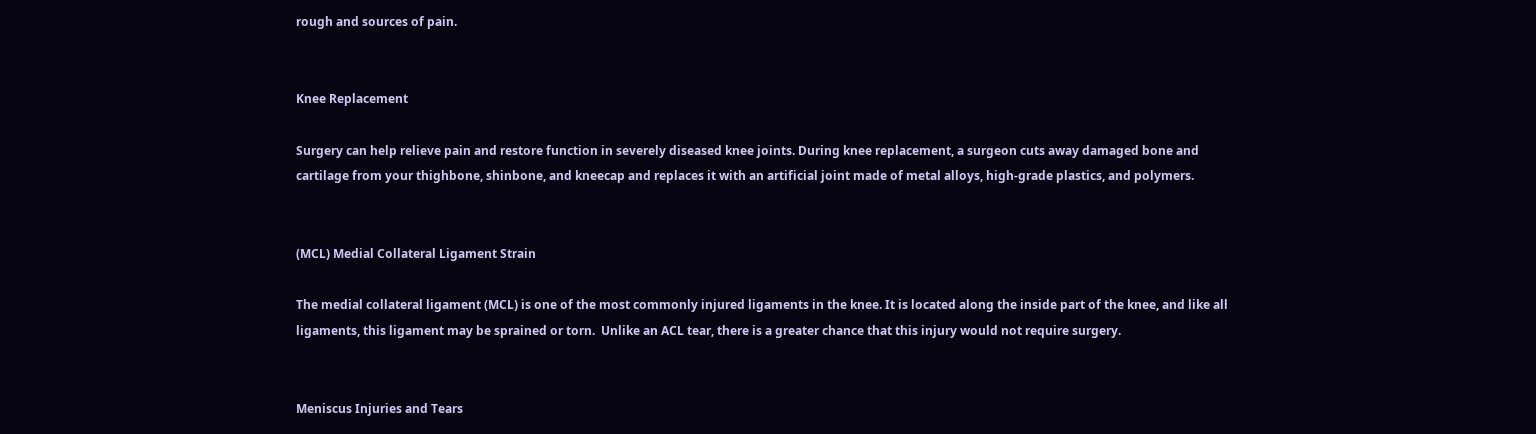rough and sources of pain.


Knee Replacement

Surgery can help relieve pain and restore function in severely diseased knee joints. During knee replacement, a surgeon cuts away damaged bone and cartilage from your thighbone, shinbone, and kneecap and replaces it with an artificial joint made of metal alloys, high-grade plastics, and polymers.


(MCL) Medial Collateral Ligament Strain

The medial collateral ligament (MCL) is one of the most commonly injured ligaments in the knee. It is located along the inside part of the knee, and like all ligaments, this ligament may be sprained or torn.  Unlike an ACL tear, there is a greater chance that this injury would not require surgery.


Meniscus Injuries and Tears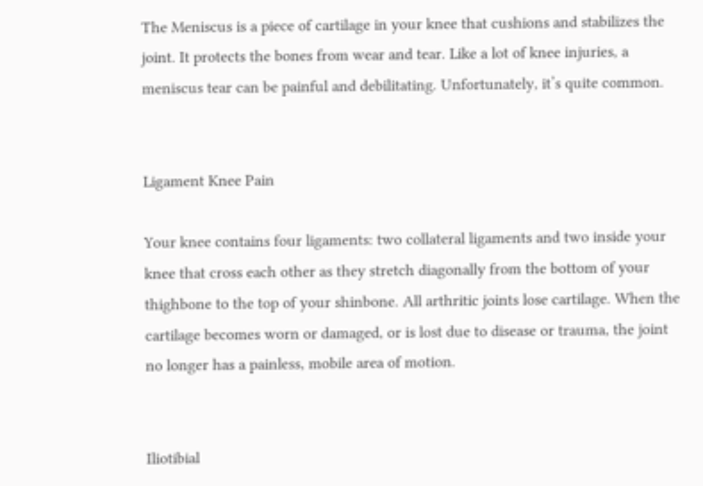The Meniscus is a piece of cartilage in your knee that cushions and stabilizes the joint. It protects the bones from wear and tear. Like a lot of knee injuries, a meniscus tear can be painful and debilitating. Unfortunately, it’s quite common.


Ligament Knee Pain

Your knee contains four ligaments: two collateral ligaments and two inside your knee that cross each other as they stretch diagonally from the bottom of your thighbone to the top of your shinbone. All arthritic joints lose cartilage. When the cartilage becomes worn or damaged, or is lost due to disease or trauma, the joint no longer has a painless, mobile area of motion.


Iliotibial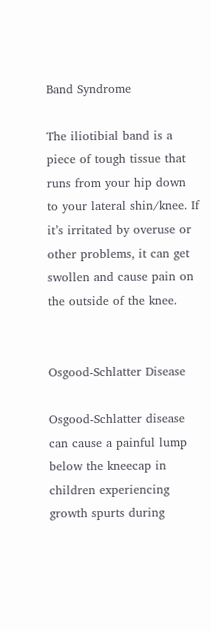Band Syndrome

The iliotibial band is a piece of tough tissue that runs from your hip down to your lateral shin/knee. If it’s irritated by overuse or other problems, it can get swollen and cause pain on the outside of the knee.


Osgood-Schlatter Disease

Osgood-Schlatter disease can cause a painful lump below the kneecap in children experiencing growth spurts during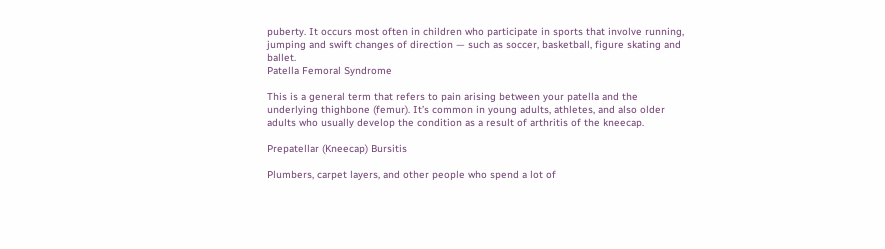puberty. It occurs most often in children who participate in sports that involve running, jumping and swift changes of direction — such as soccer, basketball, figure skating and ballet.
Patella Femoral Syndrome

This is a general term that refers to pain arising between your patella and the underlying thighbone (femur). It’s common in young adults, athletes, and also older adults who usually develop the condition as a result of arthritis of the kneecap.

Prepatellar (Kneecap) Bursitis

Plumbers, carpet layers, and other people who spend a lot of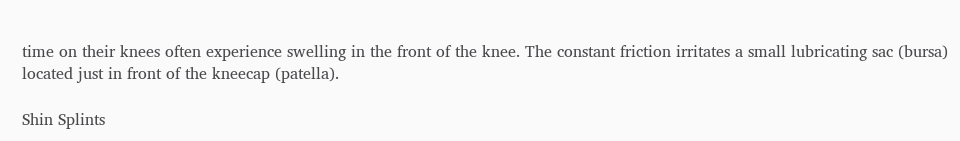time on their knees often experience swelling in the front of the knee. The constant friction irritates a small lubricating sac (bursa) located just in front of the kneecap (patella).

Shin Splints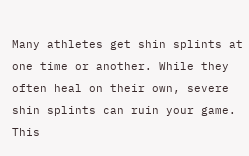Many athletes get shin splints at one time or another. While they often heal on their own, severe shin splints can ruin your game.  This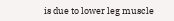is due to lower leg muscle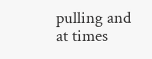pulling and at times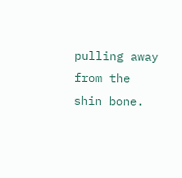pulling away from the shin bone.